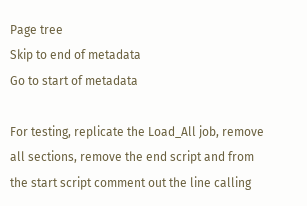Page tree
Skip to end of metadata
Go to start of metadata

For testing, replicate the Load_All job, remove all sections, remove the end script and from the start script comment out the line calling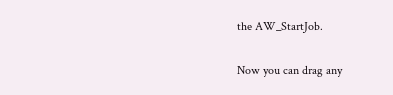the AW_StartJob.

Now you can drag any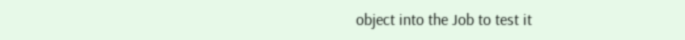object into the Job to test it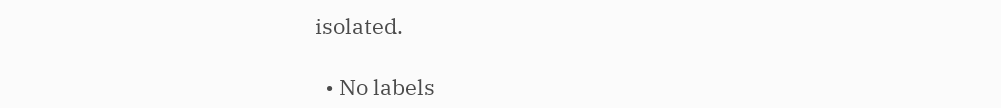isolated.

  • No labels